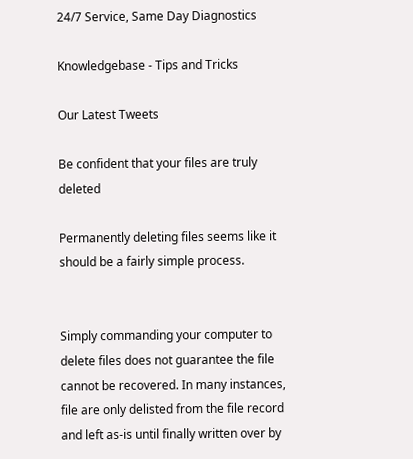24/7 Service, Same Day Diagnostics

Knowledgebase - Tips and Tricks

Our Latest Tweets

Be confident that your files are truly deleted

Permanently deleting files seems like it should be a fairly simple process.


Simply commanding your computer to delete files does not guarantee the file cannot be recovered. In many instances, file are only delisted from the file record and left as-is until finally written over by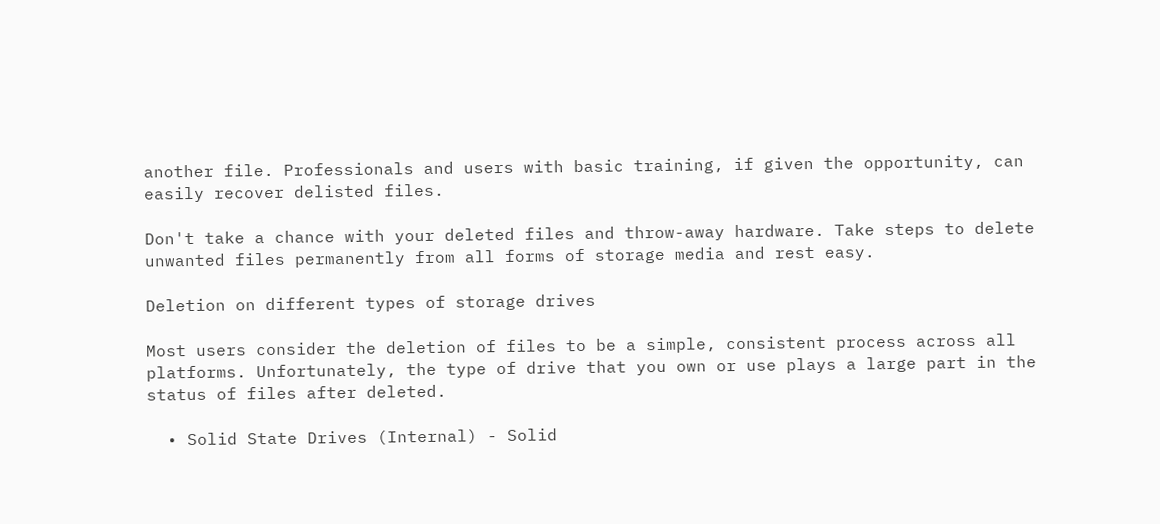another file. Professionals and users with basic training, if given the opportunity, can easily recover delisted files.

Don't take a chance with your deleted files and throw-away hardware. Take steps to delete unwanted files permanently from all forms of storage media and rest easy.

Deletion on different types of storage drives

Most users consider the deletion of files to be a simple, consistent process across all platforms. Unfortunately, the type of drive that you own or use plays a large part in the status of files after deleted.

  • Solid State Drives (Internal) - Solid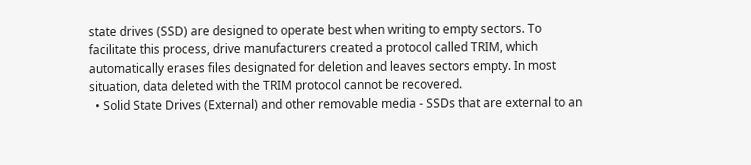state drives (SSD) are designed to operate best when writing to empty sectors. To facilitate this process, drive manufacturers created a protocol called TRIM, which automatically erases files designated for deletion and leaves sectors empty. In most situation, data deleted with the TRIM protocol cannot be recovered.
  • Solid State Drives (External) and other removable media - SSDs that are external to an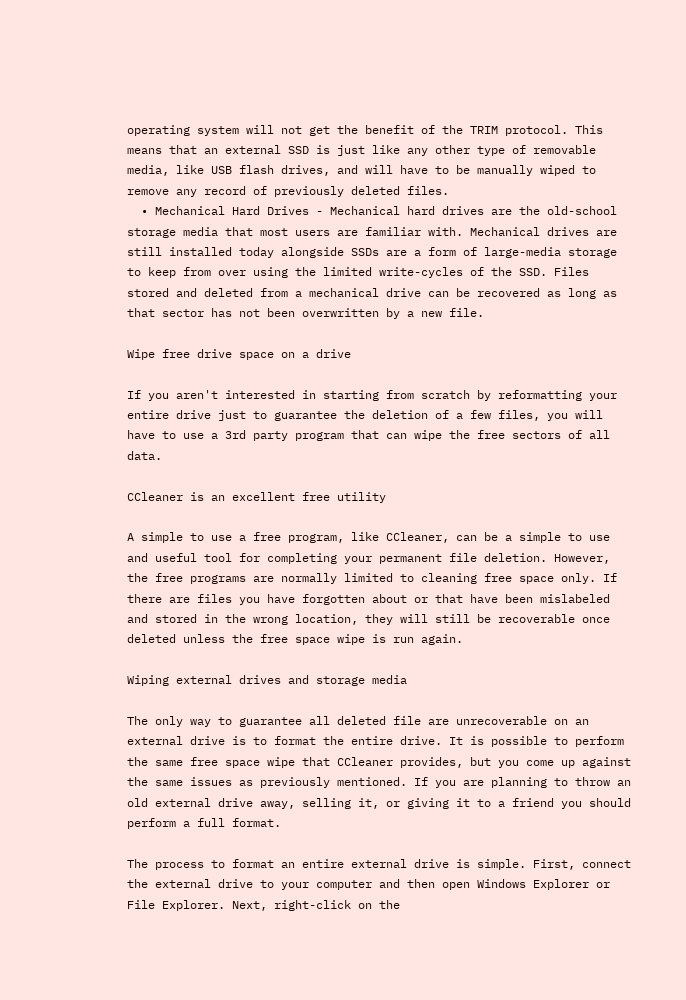operating system will not get the benefit of the TRIM protocol. This means that an external SSD is just like any other type of removable media, like USB flash drives, and will have to be manually wiped to remove any record of previously deleted files.
  • Mechanical Hard Drives - Mechanical hard drives are the old-school storage media that most users are familiar with. Mechanical drives are still installed today alongside SSDs are a form of large-media storage to keep from over using the limited write-cycles of the SSD. Files stored and deleted from a mechanical drive can be recovered as long as that sector has not been overwritten by a new file.

Wipe free drive space on a drive

If you aren't interested in starting from scratch by reformatting your entire drive just to guarantee the deletion of a few files, you will have to use a 3rd party program that can wipe the free sectors of all data.

CCleaner is an excellent free utility

A simple to use a free program, like CCleaner, can be a simple to use and useful tool for completing your permanent file deletion. However, the free programs are normally limited to cleaning free space only. If there are files you have forgotten about or that have been mislabeled and stored in the wrong location, they will still be recoverable once deleted unless the free space wipe is run again.

Wiping external drives and storage media

The only way to guarantee all deleted file are unrecoverable on an external drive is to format the entire drive. It is possible to perform the same free space wipe that CCleaner provides, but you come up against the same issues as previously mentioned. If you are planning to throw an old external drive away, selling it, or giving it to a friend you should perform a full format.

The process to format an entire external drive is simple. First, connect the external drive to your computer and then open Windows Explorer or File Explorer. Next, right-click on the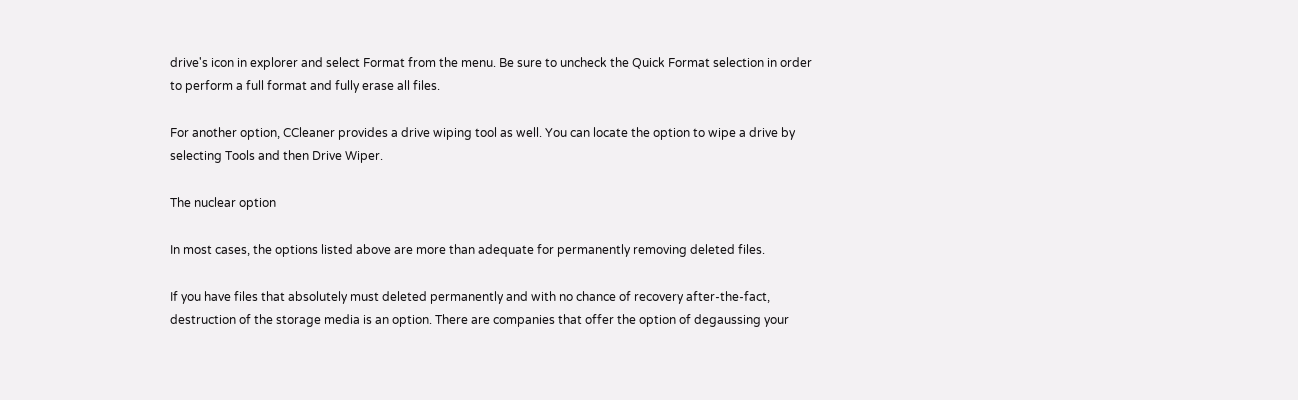drive's icon in explorer and select Format from the menu. Be sure to uncheck the Quick Format selection in order to perform a full format and fully erase all files.

For another option, CCleaner provides a drive wiping tool as well. You can locate the option to wipe a drive by selecting Tools and then Drive Wiper.

The nuclear option

In most cases, the options listed above are more than adequate for permanently removing deleted files.

If you have files that absolutely must deleted permanently and with no chance of recovery after-the-fact, destruction of the storage media is an option. There are companies that offer the option of degaussing your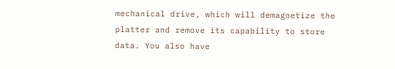mechanical drive, which will demagnetize the platter and remove its capability to store data. You also have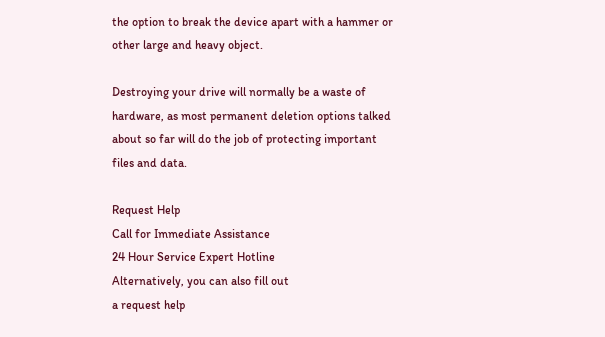the option to break the device apart with a hammer or other large and heavy object.

Destroying your drive will normally be a waste of hardware, as most permanent deletion options talked about so far will do the job of protecting important files and data.

Request Help
Call for Immediate Assistance
24 Hour Service Expert Hotline
Alternatively, you can also fill out
a request help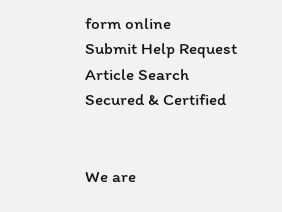form online
Submit Help Request
Article Search
Secured & Certified


We are